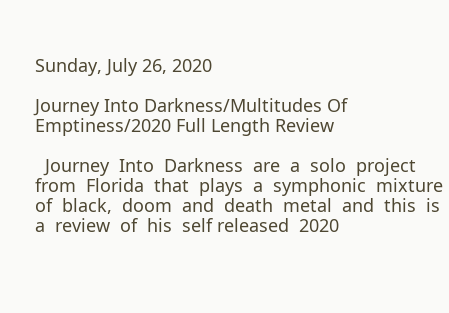Sunday, July 26, 2020

Journey Into Darkness/Multitudes Of Emptiness/2020 Full Length Review

  Journey  Into  Darkness  are  a  solo  project  from  Florida  that  plays  a  symphonic  mixture  of  black,  doom  and  death  metal  and  this  is  a  review  of  his  self released  2020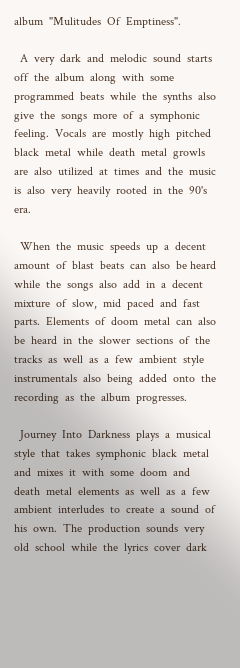album  "Mulitudes  Of  Emptiness".

  A  very  dark  and  melodic  sound  starts  off  the  album  along  with  some  programmed  beats  while  the  synths  also  give  the  songs  more  of  a  symphonic  feeling.  Vocals  are  mostly  high  pitched  black  metal  while  death  metal  growls  are  also  utilized  at  times  and  the  music  is  also  very  heavily  rooted  in  the  90's  era.

  When  the  music  speeds  up  a  decent  amount  of  blast  beats  can  also  be heard  while  the  songs  also  add  in  a  decent  mixture  of  slow,  mid  paced  and  fast  parts.  Elements  of  doom  metal  can  also  be  heard  in  the  slower  sections  of  the  tracks  as  well  as  a  few  ambient  style  instrumentals  also  being  added  onto  the  recording  as  the  album  progresses.

  Journey  Into  Darkness  plays  a  musical  style  that  takes  symphonic  black  metal  and  mixes  it  with  some  doom  and  death  metal  elements  as  well  as  a  few  ambient  interludes  to  create  a  sound  of  his  own.  The  production  sounds  very  old  school  while  the  lyrics  cover  dark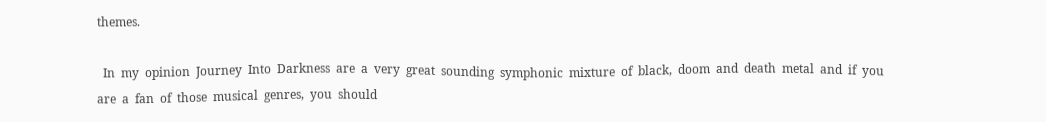themes.

  In  my  opinion  Journey  Into  Darkness  are  a  very  great  sounding  symphonic  mixture  of  black,  doom  and  death  metal  and  if  you  are  a  fan  of  those  musical  genres,  you  should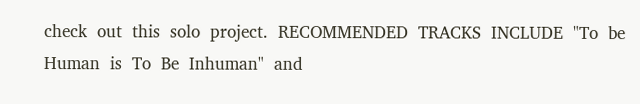check  out  this  solo  project.  RECOMMENDED  TRACKS  INCLUDE  "To  be  Human  is  To  Be  Inhuman"  and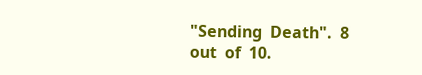"Sending  Death".  8  out  of  10.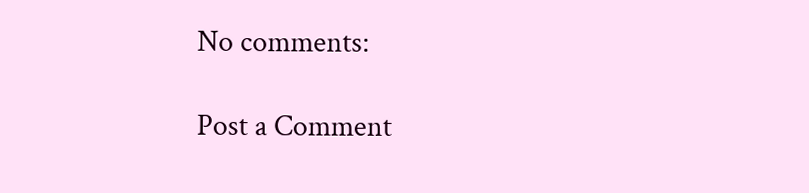No comments:

Post a Comment